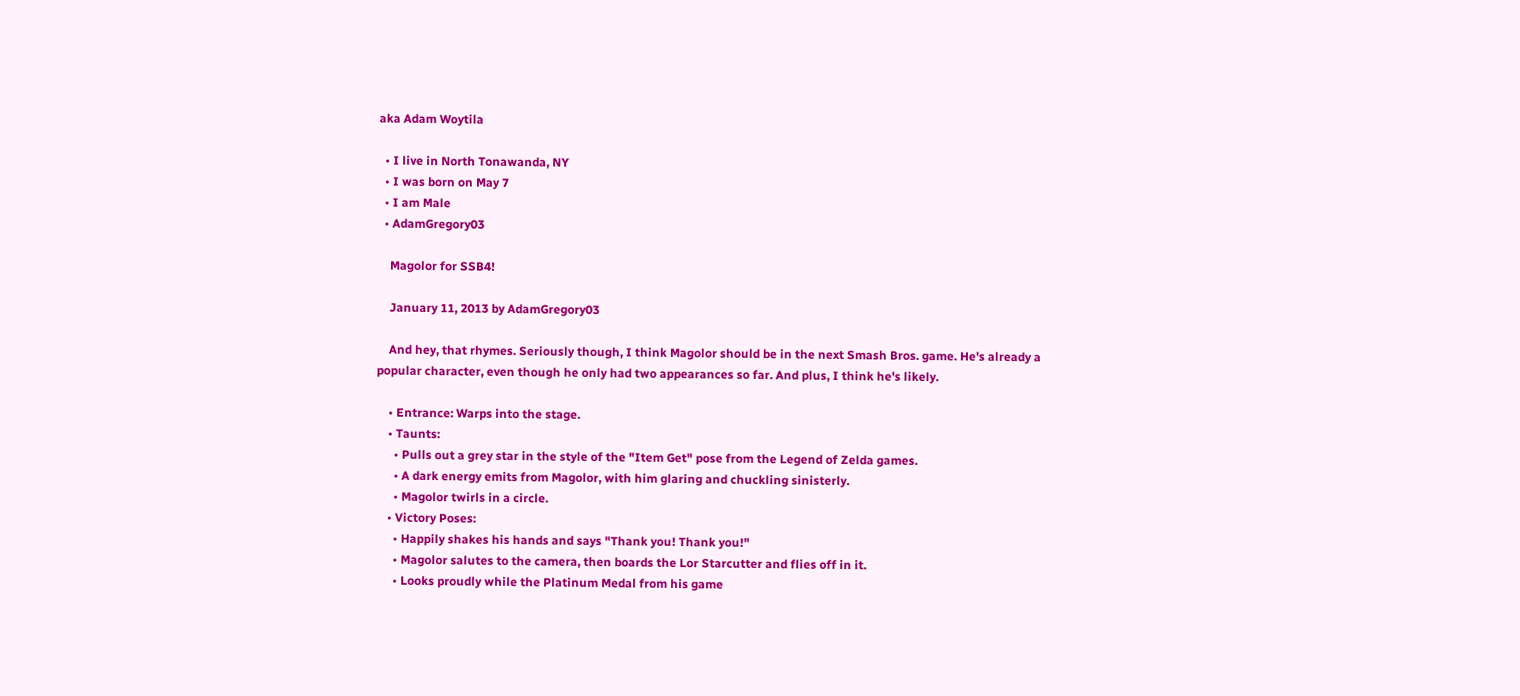aka Adam Woytila

  • I live in North Tonawanda, NY
  • I was born on May 7
  • I am Male
  • AdamGregory03

    Magolor for SSB4!

    January 11, 2013 by AdamGregory03

    And hey, that rhymes. Seriously though, I think Magolor should be in the next Smash Bros. game. He's already a popular character, even though he only had two appearances so far. And plus, I think he's likely.

    • Entrance: Warps into the stage.
    • Taunts:
      • Pulls out a grey star in the style of the "Item Get" pose from the Legend of Zelda games.
      • A dark energy emits from Magolor, with him glaring and chuckling sinisterly.
      • Magolor twirls in a circle.
    • Victory Poses:
      • Happily shakes his hands and says "Thank you! Thank you!"
      • Magolor salutes to the camera, then boards the Lor Starcutter and flies off in it.
      • Looks proudly while the Platinum Medal from his game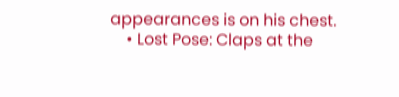appearances is on his chest.
    • Lost Pose: Claps at the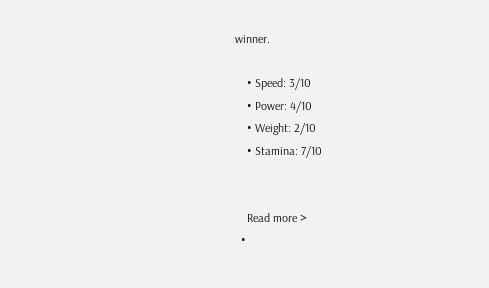winner.

    • Speed: 3/10
    • Power: 4/10
    • Weight: 2/10
    • Stamina: 7/10


    Read more >
  •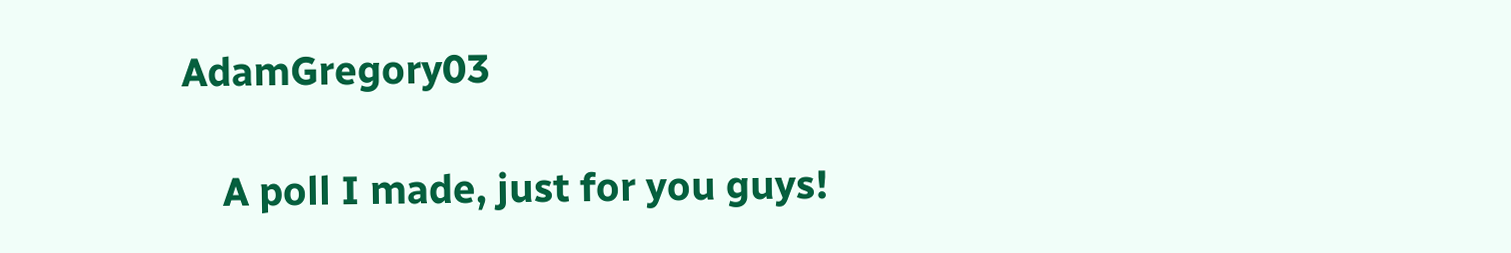AdamGregory03

    A poll I made, just for you guys!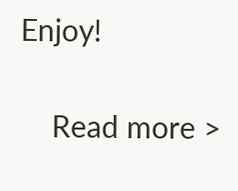Enjoy!

    Read more >